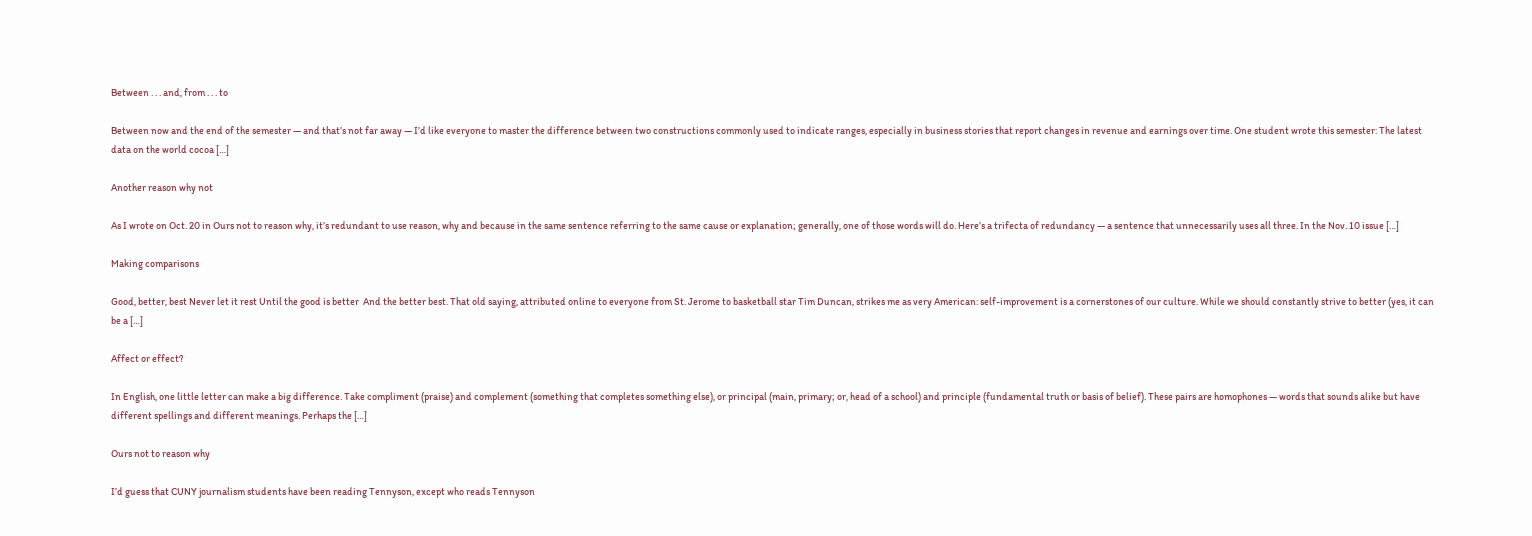Between . . . and, from . . . to

Between now and the end of the semester — and that’s not far away — I’d like everyone to master the difference between two constructions commonly used to indicate ranges, especially in business stories that report changes in revenue and earnings over time. One student wrote this semester: The latest data on the world cocoa […]

Another reason why not

As I wrote on Oct. 20 in Ours not to reason why, it’s redundant to use reason, why and because in the same sentence referring to the same cause or explanation; generally, one of those words will do. Here’s a trifecta of redundancy — a sentence that unnecessarily uses all three. In the Nov. 10 issue […]

Making comparisons

Good, better, best Never let it rest Until the good is better  And the better best. That old saying, attributed online to everyone from St. Jerome to basketball star Tim Duncan, strikes me as very American: self-improvement is a cornerstones of our culture. While we should constantly strive to better (yes, it can be a […]

Affect or effect?

In English, one little letter can make a big difference. Take compliment (praise) and complement (something that completes something else), or principal (main, primary; or, head of a school) and principle (fundamental truth or basis of belief). These pairs are homophones — words that sounds alike but have different spellings and different meanings. Perhaps the […]

Ours not to reason why

I’d guess that CUNY journalism students have been reading Tennyson, except who reads Tennyson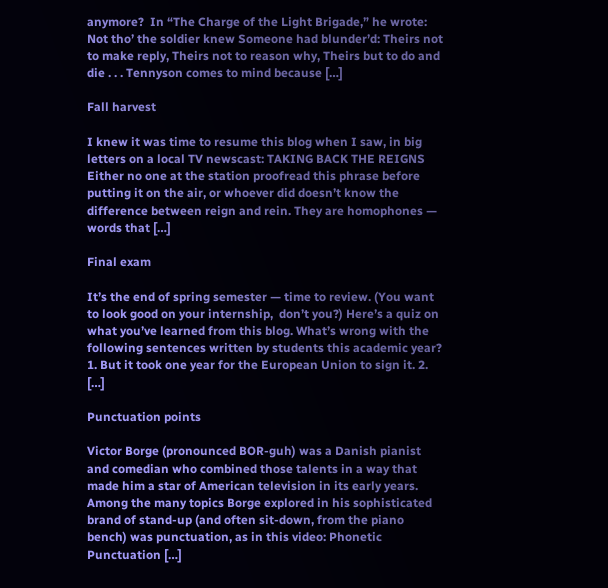anymore?  In “The Charge of the Light Brigade,” he wrote: Not tho’ the soldier knew Someone had blunder’d: Theirs not to make reply, Theirs not to reason why, Theirs but to do and die . . . Tennyson comes to mind because […]

Fall harvest

I knew it was time to resume this blog when I saw, in big letters on a local TV newscast: TAKING BACK THE REIGNS Either no one at the station proofread this phrase before putting it on the air, or whoever did doesn’t know the difference between reign and rein. They are homophones — words that […]

Final exam

It’s the end of spring semester — time to review. (You want to look good on your internship,  don’t you?) Here’s a quiz on what you’ve learned from this blog. What’s wrong with the following sentences written by students this academic year?   1. But it took one year for the European Union to sign it. 2. […]

Punctuation points

Victor Borge (pronounced BOR-guh) was a Danish pianist and comedian who combined those talents in a way that made him a star of American television in its early years. Among the many topics Borge explored in his sophisticated brand of stand-up (and often sit-down, from the piano bench) was punctuation, as in this video: Phonetic Punctuation […]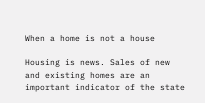When a home is not a house

Housing is news. Sales of new and existing homes are an important indicator of the state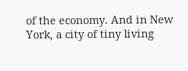of the economy. And in New York, a city of tiny living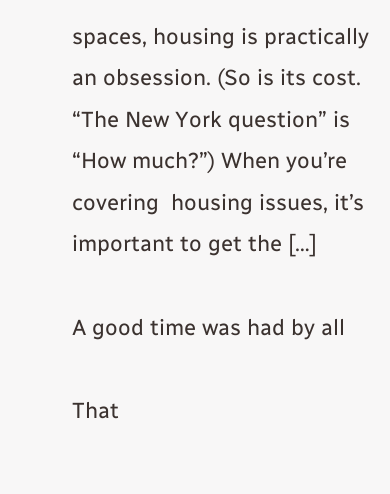spaces, housing is practically an obsession. (So is its cost. “The New York question” is “How much?”) When you’re covering  housing issues, it’s important to get the […]

A good time was had by all

That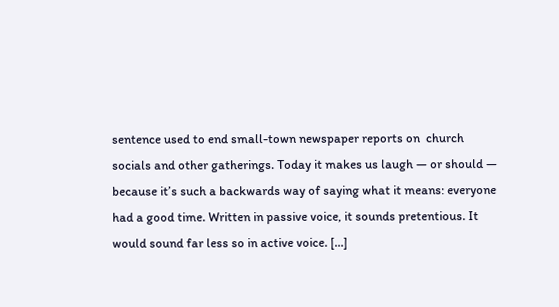sentence used to end small-town newspaper reports on  church socials and other gatherings. Today it makes us laugh — or should — because it’s such a backwards way of saying what it means: everyone had a good time. Written in passive voice, it sounds pretentious. It would sound far less so in active voice. […]